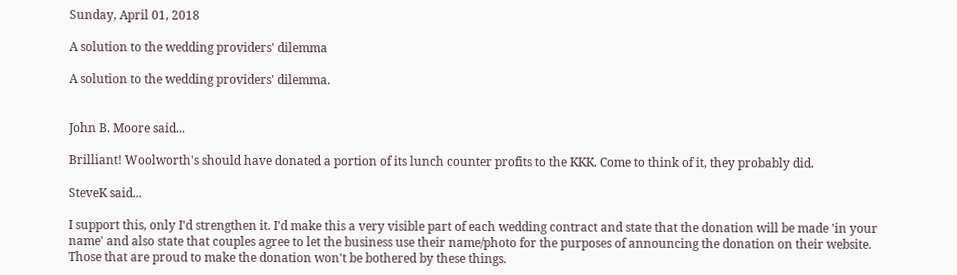Sunday, April 01, 2018

A solution to the wedding providers' dilemma

A solution to the wedding providers' dilemma.


John B. Moore said...

Brilliant! Woolworth's should have donated a portion of its lunch counter profits to the KKK. Come to think of it, they probably did.

SteveK said...

I support this, only I'd strengthen it. I'd make this a very visible part of each wedding contract and state that the donation will be made 'in your name' and also state that couples agree to let the business use their name/photo for the purposes of announcing the donation on their website. Those that are proud to make the donation won't be bothered by these things.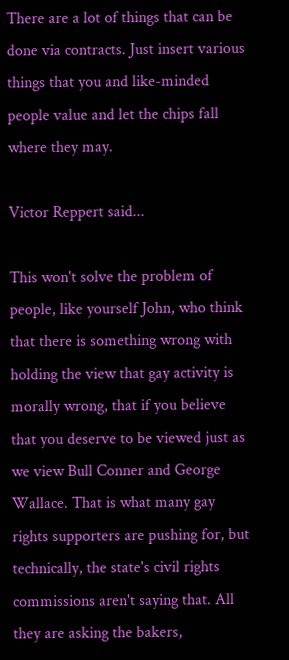There are a lot of things that can be done via contracts. Just insert various things that you and like-minded people value and let the chips fall where they may.

Victor Reppert said...

This won't solve the problem of people, like yourself John, who think that there is something wrong with holding the view that gay activity is morally wrong, that if you believe that you deserve to be viewed just as we view Bull Conner and George Wallace. That is what many gay rights supporters are pushing for, but technically, the state's civil rights commissions aren't saying that. All they are asking the bakers,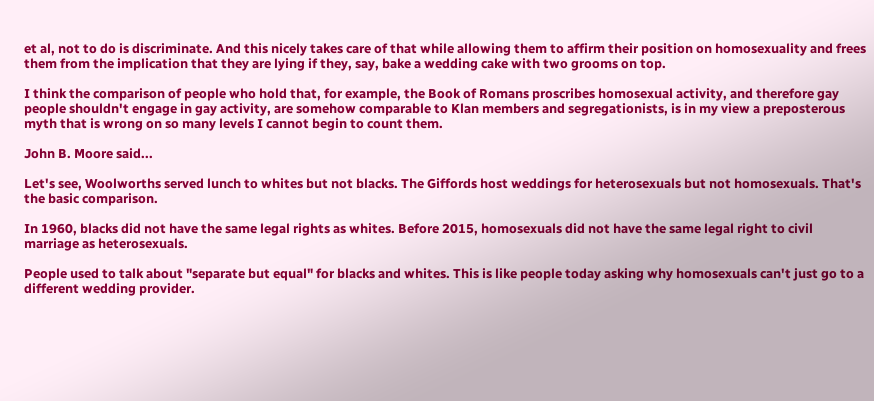et al, not to do is discriminate. And this nicely takes care of that while allowing them to affirm their position on homosexuality and frees them from the implication that they are lying if they, say, bake a wedding cake with two grooms on top.

I think the comparison of people who hold that, for example, the Book of Romans proscribes homosexual activity, and therefore gay people shouldn't engage in gay activity, are somehow comparable to Klan members and segregationists, is in my view a preposterous myth that is wrong on so many levels I cannot begin to count them.

John B. Moore said...

Let's see, Woolworths served lunch to whites but not blacks. The Giffords host weddings for heterosexuals but not homosexuals. That's the basic comparison.

In 1960, blacks did not have the same legal rights as whites. Before 2015, homosexuals did not have the same legal right to civil marriage as heterosexuals.

People used to talk about "separate but equal" for blacks and whites. This is like people today asking why homosexuals can't just go to a different wedding provider.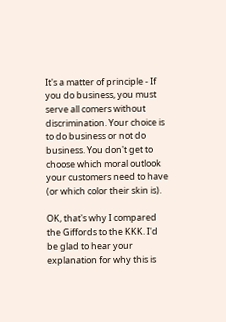It's a matter of principle - If you do business, you must serve all comers without discrimination. Your choice is to do business or not do business. You don't get to choose which moral outlook your customers need to have (or which color their skin is).

OK, that's why I compared the Giffords to the KKK. I'd be glad to hear your explanation for why this is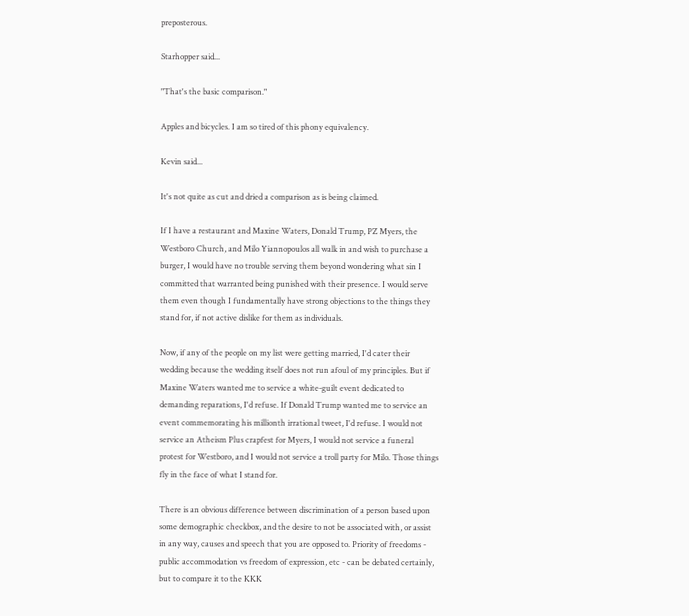preposterous.

Starhopper said...

"That's the basic comparison."

Apples and bicycles. I am so tired of this phony equivalency.

Kevin said...

It's not quite as cut and dried a comparison as is being claimed.

If I have a restaurant and Maxine Waters, Donald Trump, PZ Myers, the Westboro Church, and Milo Yiannopoulos all walk in and wish to purchase a burger, I would have no trouble serving them beyond wondering what sin I committed that warranted being punished with their presence. I would serve them even though I fundamentally have strong objections to the things they stand for, if not active dislike for them as individuals.

Now, if any of the people on my list were getting married, I'd cater their wedding because the wedding itself does not run afoul of my principles. But if Maxine Waters wanted me to service a white-guilt event dedicated to demanding reparations, I'd refuse. If Donald Trump wanted me to service an event commemorating his millionth irrational tweet, I'd refuse. I would not service an Atheism Plus crapfest for Myers, I would not service a funeral protest for Westboro, and I would not service a troll party for Milo. Those things fly in the face of what I stand for.

There is an obvious difference between discrimination of a person based upon some demographic checkbox, and the desire to not be associated with, or assist in any way, causes and speech that you are opposed to. Priority of freedoms - public accommodation vs freedom of expression, etc - can be debated certainly, but to compare it to the KKK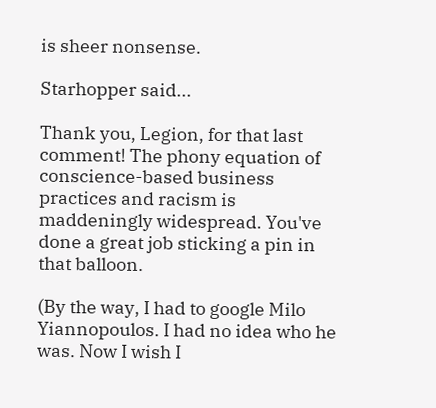is sheer nonsense.

Starhopper said...

Thank you, Legion, for that last comment! The phony equation of conscience-based business practices and racism is maddeningly widespread. You've done a great job sticking a pin in that balloon.

(By the way, I had to google Milo Yiannopoulos. I had no idea who he was. Now I wish I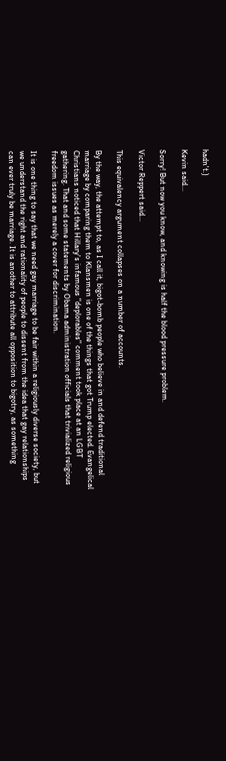hadn't.)

Kevin said...

Sorry! But now you know, and knowing is half the blood pressure problem.

Victor Reppert said...

This equivalency argument collapses on a number of accounts.

By the way, the attempt to, as I call it, bigot-bomb people who believe in and defend traditional marriage by comparing them to Klansmen is one of the things that got Trump elected. Evangelical Christians noticed that Hillary's infamous "deplorables" comment took place at an LGBT gathering. That and some statements by Obama administration officials that trivialized religious freedom issues as merely a cover for discrimination.

It is one thing to say that we need gay marriage to be fair within a religiously diverse society, but we understand the right and rationality of people to dissent from the idea that gay relationships can ever truly be marriage. It is another to attribute all opposition to bigotry, as something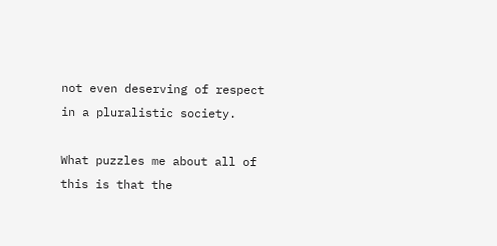not even deserving of respect in a pluralistic society.

What puzzles me about all of this is that the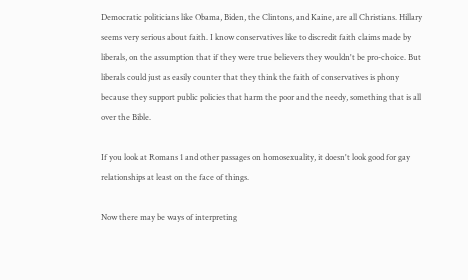Democratic politicians like Obama, Biden, the Clintons, and Kaine, are all Christians. Hillary seems very serious about faith. I know conservatives like to discredit faith claims made by liberals, on the assumption that if they were true believers they wouldn't be pro-choice. But liberals could just as easily counter that they think the faith of conservatives is phony because they support public policies that harm the poor and the needy, something that is all over the Bible.

If you look at Romans 1 and other passages on homosexuality, it doesn't look good for gay relationships at least on the face of things.

Now there may be ways of interpreting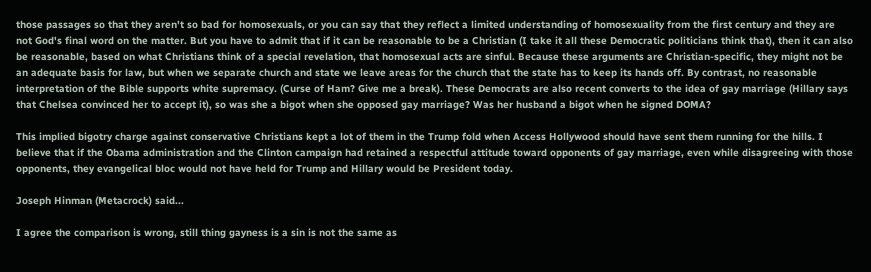those passages so that they aren't so bad for homosexuals, or you can say that they reflect a limited understanding of homosexuality from the first century and they are not God's final word on the matter. But you have to admit that if it can be reasonable to be a Christian (I take it all these Democratic politicians think that), then it can also be reasonable, based on what Christians think of a special revelation, that homosexual acts are sinful. Because these arguments are Christian-specific, they might not be an adequate basis for law, but when we separate church and state we leave areas for the church that the state has to keep its hands off. By contrast, no reasonable interpretation of the Bible supports white supremacy. (Curse of Ham? Give me a break). These Democrats are also recent converts to the idea of gay marriage (Hillary says that Chelsea convinced her to accept it), so was she a bigot when she opposed gay marriage? Was her husband a bigot when he signed DOMA?

This implied bigotry charge against conservative Christians kept a lot of them in the Trump fold when Access Hollywood should have sent them running for the hills. I believe that if the Obama administration and the Clinton campaign had retained a respectful attitude toward opponents of gay marriage, even while disagreeing with those opponents, they evangelical bloc would not have held for Trump and Hillary would be President today.

Joseph Hinman (Metacrock) said...

I agree the comparison is wrong, still thing gayness is a sin is not the same as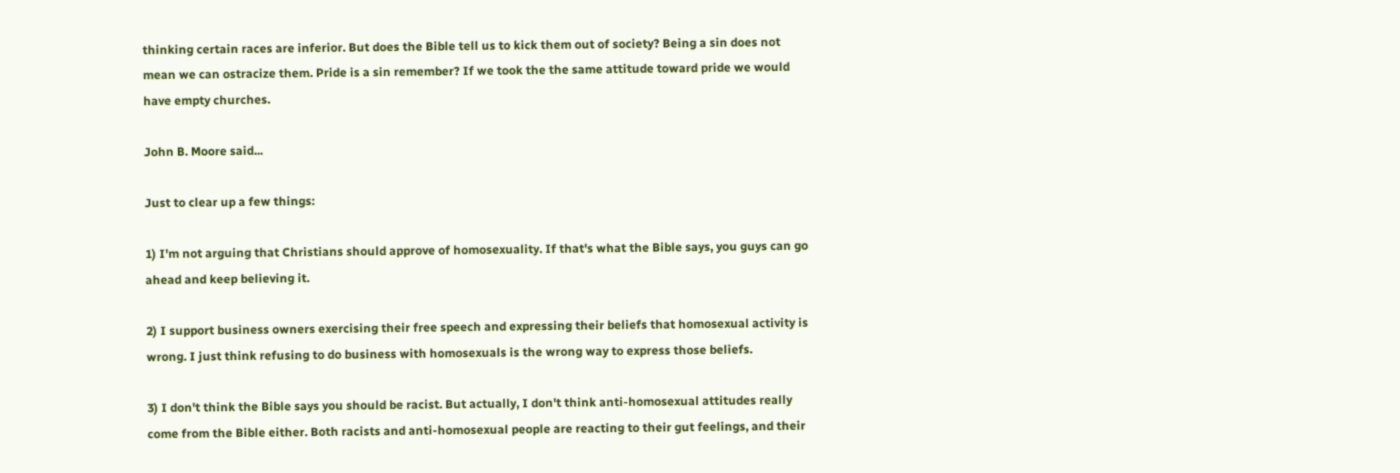thinking certain races are inferior. But does the Bible tell us to kick them out of society? Being a sin does not mean we can ostracize them. Pride is a sin remember? If we took the the same attitude toward pride we would have empty churches.

John B. Moore said...

Just to clear up a few things:

1) I'm not arguing that Christians should approve of homosexuality. If that's what the Bible says, you guys can go ahead and keep believing it.

2) I support business owners exercising their free speech and expressing their beliefs that homosexual activity is wrong. I just think refusing to do business with homosexuals is the wrong way to express those beliefs.

3) I don't think the Bible says you should be racist. But actually, I don't think anti-homosexual attitudes really come from the Bible either. Both racists and anti-homosexual people are reacting to their gut feelings, and their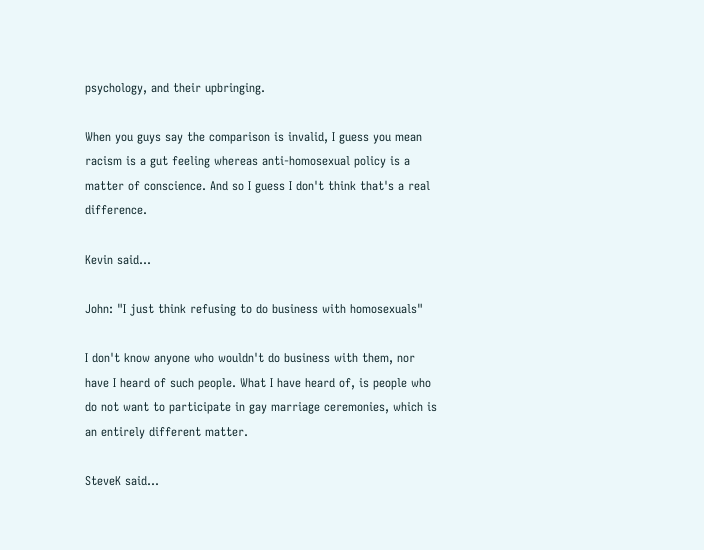psychology, and their upbringing.

When you guys say the comparison is invalid, I guess you mean racism is a gut feeling whereas anti-homosexual policy is a matter of conscience. And so I guess I don't think that's a real difference.

Kevin said...

John: "I just think refusing to do business with homosexuals"

I don't know anyone who wouldn't do business with them, nor have I heard of such people. What I have heard of, is people who do not want to participate in gay marriage ceremonies, which is an entirely different matter.

SteveK said...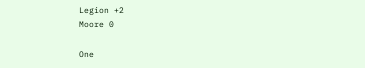Legion +2
Moore 0

One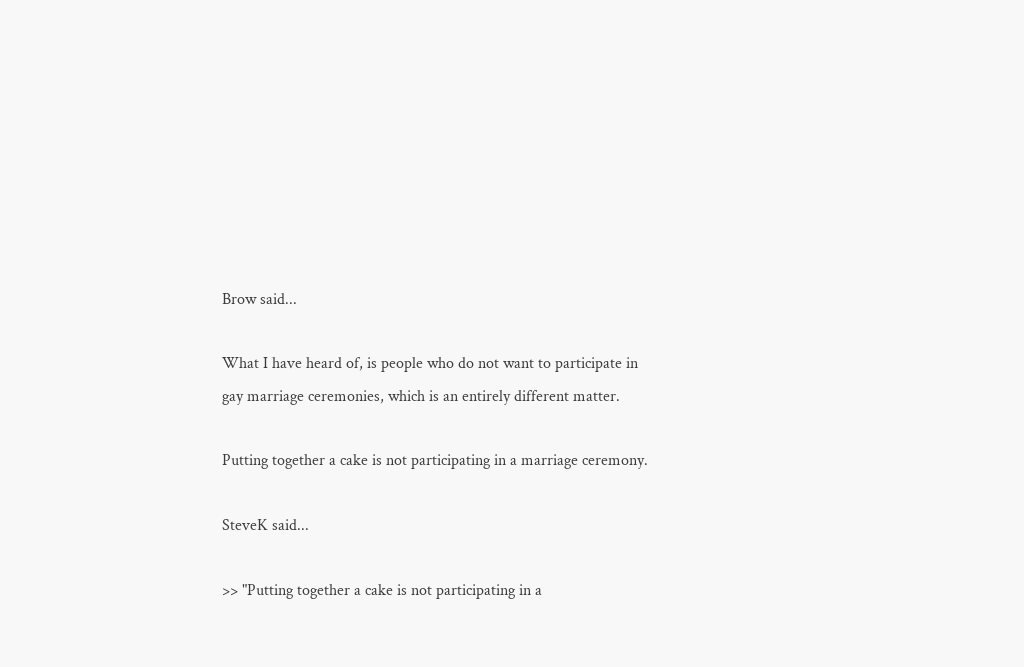Brow said...

What I have heard of, is people who do not want to participate in gay marriage ceremonies, which is an entirely different matter.

Putting together a cake is not participating in a marriage ceremony.

SteveK said...

>> "Putting together a cake is not participating in a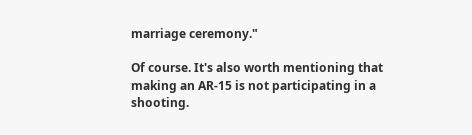marriage ceremony."

Of course. It's also worth mentioning that making an AR-15 is not participating in a shooting.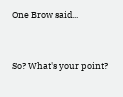One Brow said...


So? What's your point?